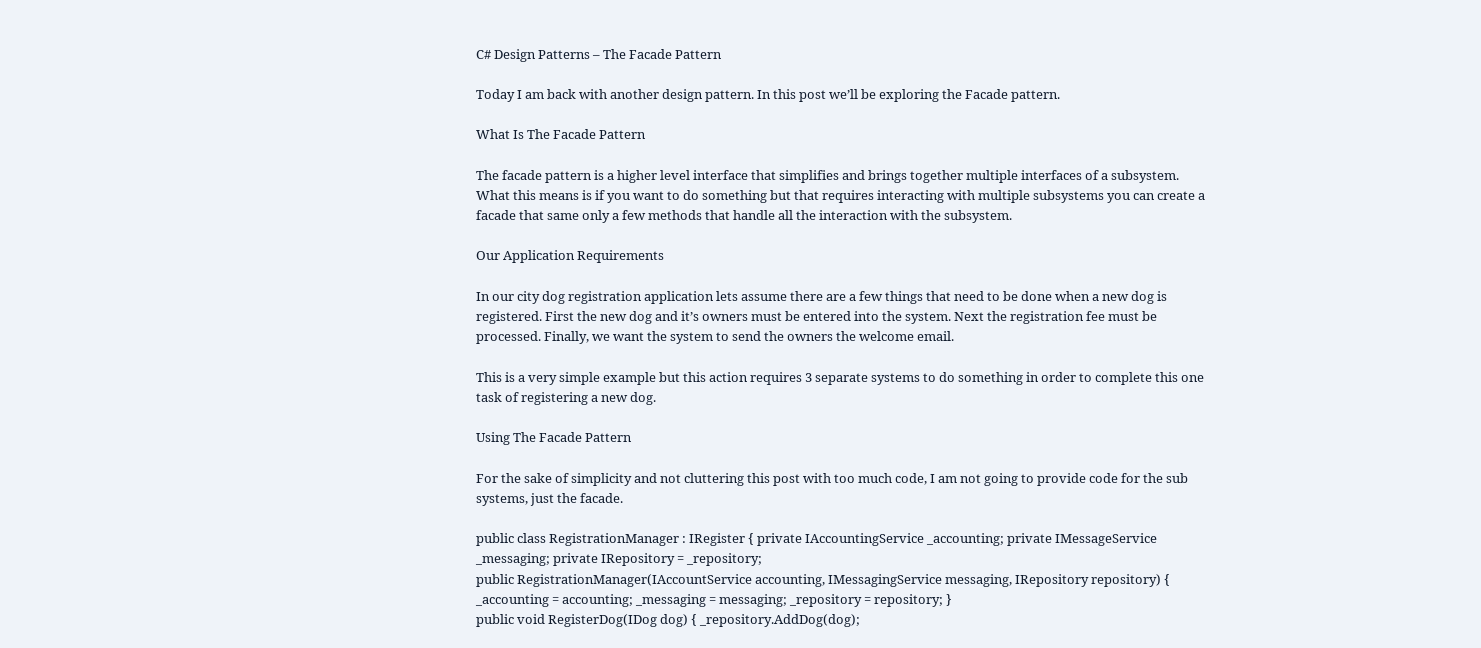C# Design Patterns – The Facade Pattern

Today I am back with another design pattern. In this post we’ll be exploring the Facade pattern.

What Is The Facade Pattern

The facade pattern is a higher level interface that simplifies and brings together multiple interfaces of a subsystem. What this means is if you want to do something but that requires interacting with multiple subsystems you can create a facade that same only a few methods that handle all the interaction with the subsystem.

Our Application Requirements

In our city dog registration application lets assume there are a few things that need to be done when a new dog is registered. First the new dog and it’s owners must be entered into the system. Next the registration fee must be processed. Finally, we want the system to send the owners the welcome email.

This is a very simple example but this action requires 3 separate systems to do something in order to complete this one task of registering a new dog.

Using The Facade Pattern

For the sake of simplicity and not cluttering this post with too much code, I am not going to provide code for the sub systems, just the facade.

public class RegistrationManager : IRegister { private IAccountingService _accounting; private IMessageService _messaging; private IRepository = _repository;
public RegistrationManager(IAccountService accounting, IMessagingService messaging, IRepository repository) { _accounting = accounting; _messaging = messaging; _repository = repository; }
public void RegisterDog(IDog dog) { _repository.AddDog(dog);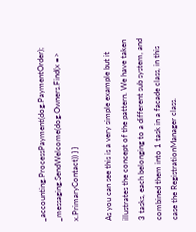_accounting.ProcessPayment(dog.PaymentOrder); _messaging.SendWelcome(dog.Owners.Find(x => x.PrimaryContact)) } }

As you can see this is a very simple example but it illustrates the concept of the pattern. We have taken 3 tasks, each belonging to a different sub system, and combined them into 1 task in a facade class, in this case the RegistrationManager class.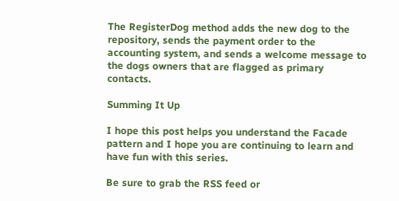The RegisterDog method adds the new dog to the repository, sends the payment order to the accounting system, and sends a welcome message to the dogs owners that are flagged as primary contacts.

Summing It Up

I hope this post helps you understand the Facade pattern and I hope you are continuing to learn and have fun with this series.

Be sure to grab the RSS feed or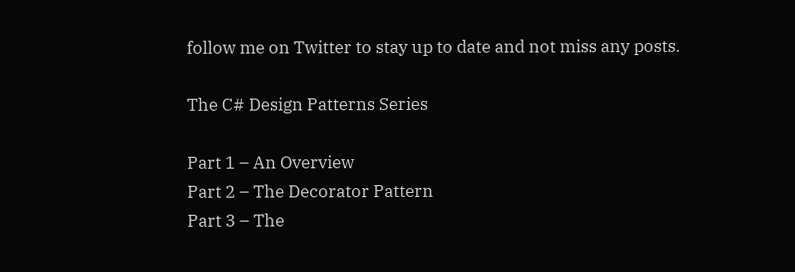follow me on Twitter to stay up to date and not miss any posts.

The C# Design Patterns Series

Part 1 – An Overview
Part 2 – The Decorator Pattern
Part 3 – The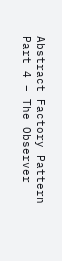Abstract Factory Pattern
Part 4 – The Observer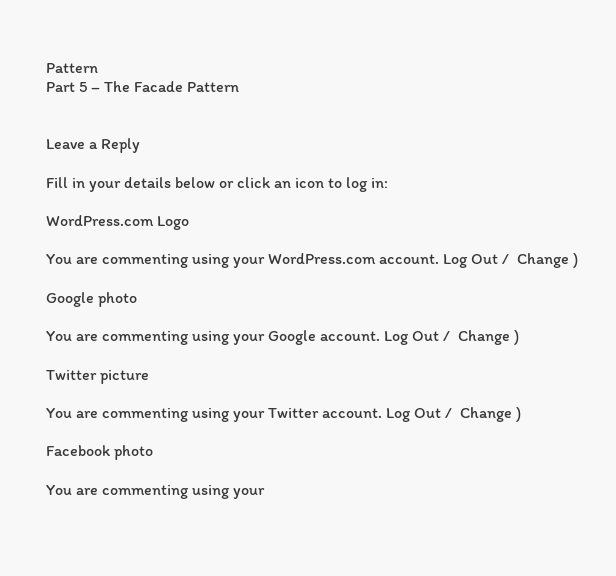Pattern
Part 5 – The Facade Pattern


Leave a Reply

Fill in your details below or click an icon to log in:

WordPress.com Logo

You are commenting using your WordPress.com account. Log Out /  Change )

Google photo

You are commenting using your Google account. Log Out /  Change )

Twitter picture

You are commenting using your Twitter account. Log Out /  Change )

Facebook photo

You are commenting using your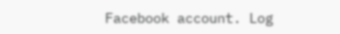Facebook account. Log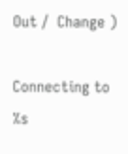Out /  Change )

Connecting to %s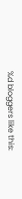%d bloggers like this: